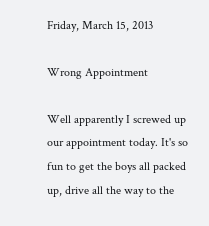Friday, March 15, 2013

Wrong Appointment

Well apparently I screwed up our appointment today. It's so fun to get the boys all packed up, drive all the way to the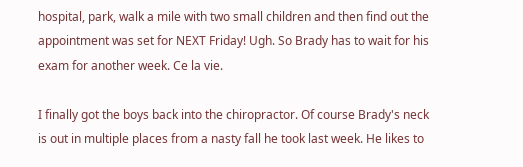hospital, park, walk a mile with two small children and then find out the appointment was set for NEXT Friday! Ugh. So Brady has to wait for his exam for another week. Ce la vie.

I finally got the boys back into the chiropractor. Of course Brady's neck is out in multiple places from a nasty fall he took last week. He likes to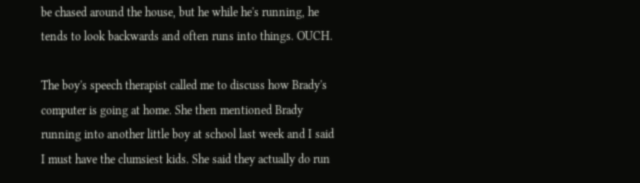be chased around the house, but he while he's running, he tends to look backwards and often runs into things. OUCH.

The boy's speech therapist called me to discuss how Brady's computer is going at home. She then mentioned Brady running into another little boy at school last week and I said I must have the clumsiest kids. She said they actually do run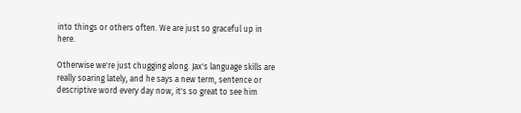into things or others often. We are just so graceful up in here.

Otherwise we're just chugging along. Jax's language skills are really soaring lately, and he says a new term, sentence or descriptive word every day now, it's so great to see him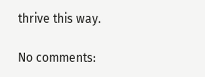thrive this way.

No comments: